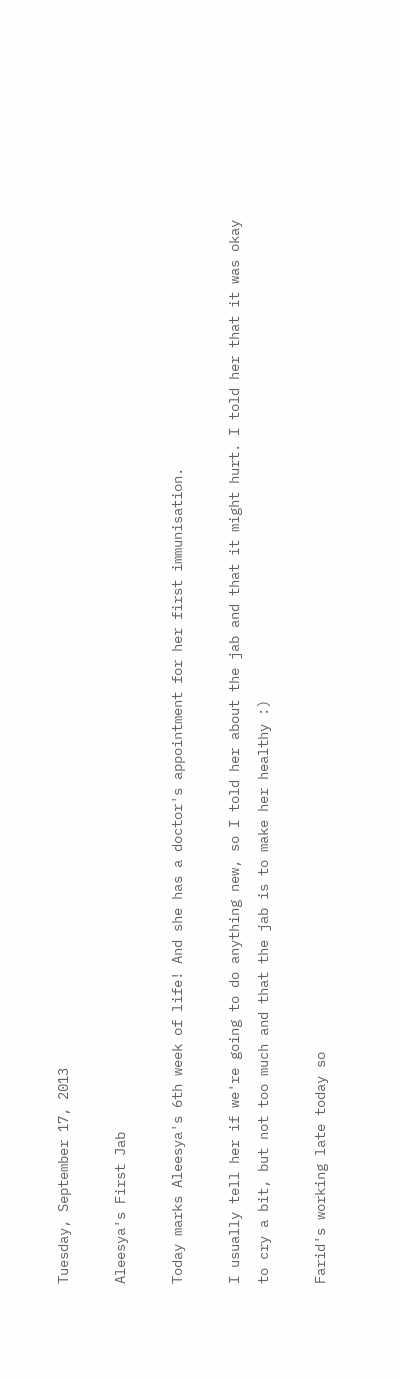Tuesday, September 17, 2013

Aleesya's First Jab

Today marks Aleesya's 6th week of life! And she has a doctor's appointment for her first immunisation.

I usually tell her if we're going to do anything new, so I told her about the jab and that it might hurt. I told her that it was okay to cry a bit, but not too much and that the jab is to make her healthy :)

Farid's working late today so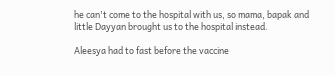he can't come to the hospital with us, so mama, bapak and little Dayyan brought us to the hospital instead.

Aleesya had to fast before the vaccine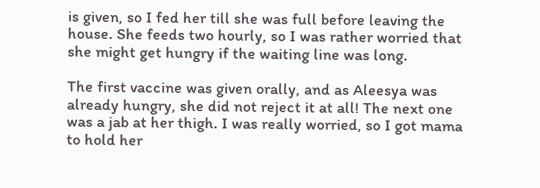is given, so I fed her till she was full before leaving the house. She feeds two hourly, so I was rather worried that she might get hungry if the waiting line was long.

The first vaccine was given orally, and as Aleesya was already hungry, she did not reject it at all! The next one was a jab at her thigh. I was really worried, so I got mama to hold her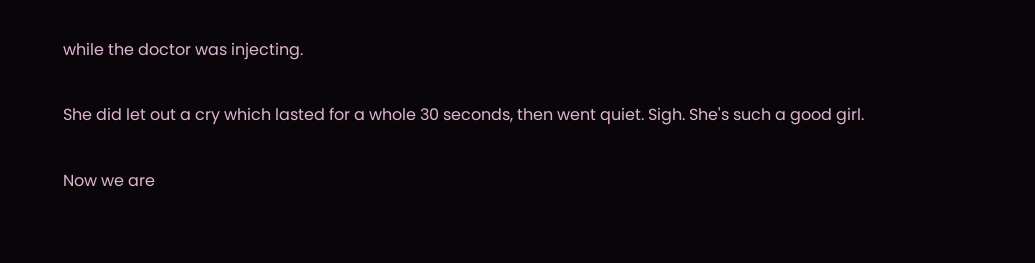while the doctor was injecting.

She did let out a cry which lasted for a whole 30 seconds, then went quiet. Sigh. She's such a good girl.

Now we are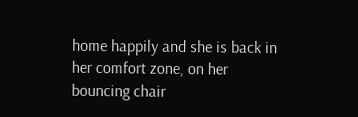home happily and she is back in her comfort zone, on her bouncing chair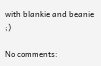with blankie and beanie ;)

No comments: